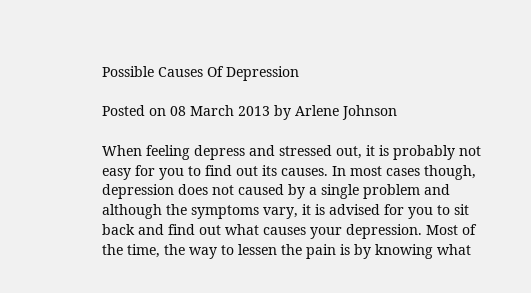Possible Causes Of Depression

Posted on 08 March 2013 by Arlene Johnson

When feeling depress and stressed out, it is probably not easy for you to find out its causes. In most cases though, depression does not caused by a single problem and although the symptoms vary, it is advised for you to sit back and find out what causes your depression. Most of the time, the way to lessen the pain is by knowing what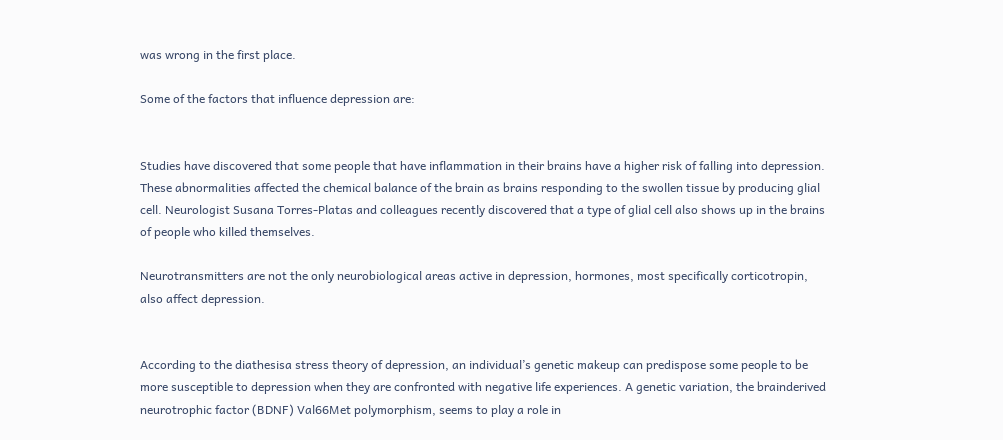was wrong in the first place.

Some of the factors that influence depression are:


Studies have discovered that some people that have inflammation in their brains have a higher risk of falling into depression. These abnormalities affected the chemical balance of the brain as brains responding to the swollen tissue by producing glial cell. Neurologist Susana Torres-Platas and colleagues recently discovered that a type of glial cell also shows up in the brains of people who killed themselves.

Neurotransmitters are not the only neurobiological areas active in depression, hormones, most specifically corticotropin, also affect depression.


According to the diathesisa stress theory of depression, an individual’s genetic makeup can predispose some people to be more susceptible to depression when they are confronted with negative life experiences. A genetic variation, the brainderived neurotrophic factor (BDNF) Val66Met polymorphism, seems to play a role in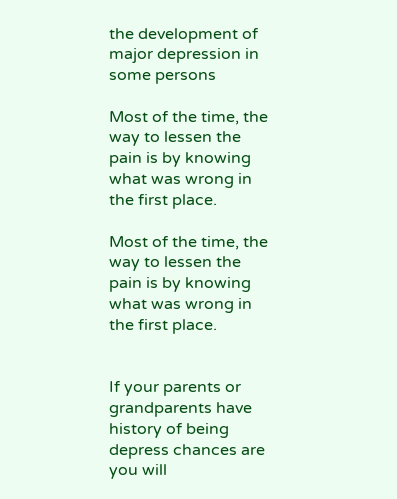the development of major depression in some persons

Most of the time, the way to lessen the pain is by knowing what was wrong in the first place.

Most of the time, the way to lessen the pain is by knowing what was wrong in the first place.


If your parents or grandparents have history of being depress chances are you will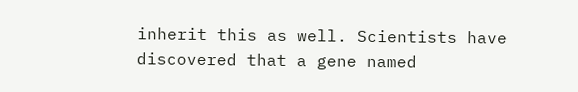inherit this as well. Scientists have discovered that a gene named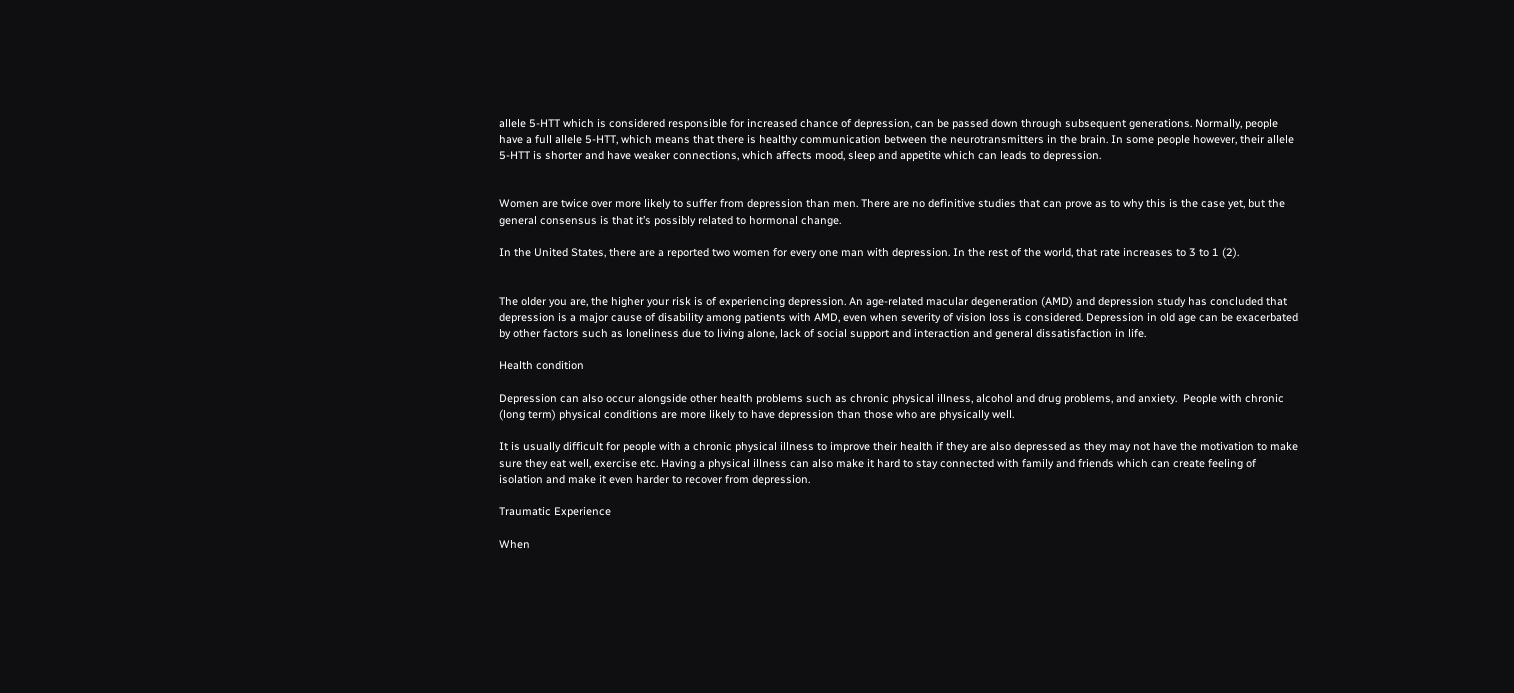allele 5-HTT which is considered responsible for increased chance of depression, can be passed down through subsequent generations. Normally, people have a full allele 5-HTT, which means that there is healthy communication between the neurotransmitters in the brain. In some people however, their allele 5-HTT is shorter and have weaker connections, which affects mood, sleep and appetite which can leads to depression.


Women are twice over more likely to suffer from depression than men. There are no definitive studies that can prove as to why this is the case yet, but the general consensus is that it’s possibly related to hormonal change.

In the United States, there are a reported two women for every one man with depression. In the rest of the world, that rate increases to 3 to 1 (2).


The older you are, the higher your risk is of experiencing depression. An age-related macular degeneration (AMD) and depression study has concluded that depression is a major cause of disability among patients with AMD, even when severity of vision loss is considered. Depression in old age can be exacerbated by other factors such as loneliness due to living alone, lack of social support and interaction and general dissatisfaction in life.

Health condition

Depression can also occur alongside other health problems such as chronic physical illness, alcohol and drug problems, and anxiety.  People with chronic (long term) physical conditions are more likely to have depression than those who are physically well.

It is usually difficult for people with a chronic physical illness to improve their health if they are also depressed as they may not have the motivation to make sure they eat well, exercise etc. Having a physical illness can also make it hard to stay connected with family and friends which can create feeling of isolation and make it even harder to recover from depression.

Traumatic Experience

When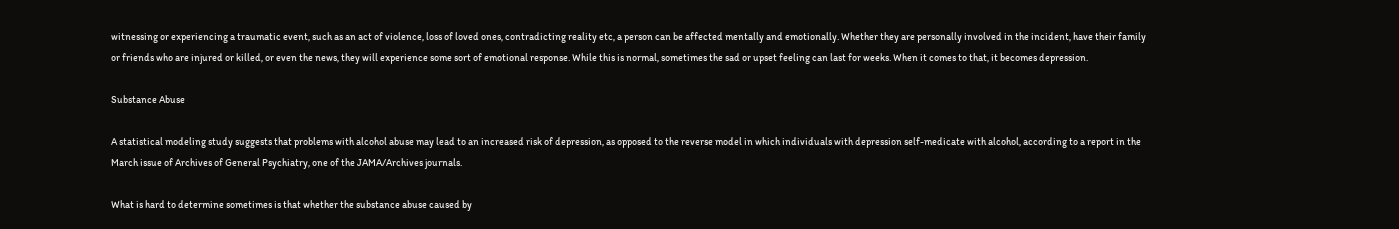witnessing or experiencing a traumatic event, such as an act of violence, loss of loved ones, contradicting reality etc, a person can be affected mentally and emotionally. Whether they are personally involved in the incident, have their family or friends who are injured or killed, or even the news, they will experience some sort of emotional response. While this is normal, sometimes the sad or upset feeling can last for weeks. When it comes to that, it becomes depression.

Substance Abuse

A statistical modeling study suggests that problems with alcohol abuse may lead to an increased risk of depression, as opposed to the reverse model in which individuals with depression self-medicate with alcohol, according to a report in the March issue of Archives of General Psychiatry, one of the JAMA/Archives journals.

What is hard to determine sometimes is that whether the substance abuse caused by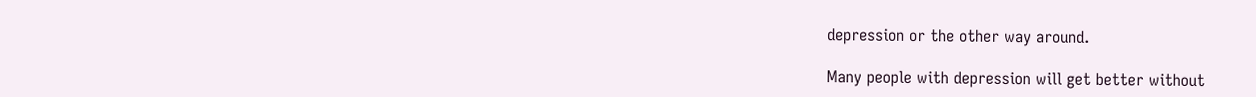depression or the other way around.

Many people with depression will get better without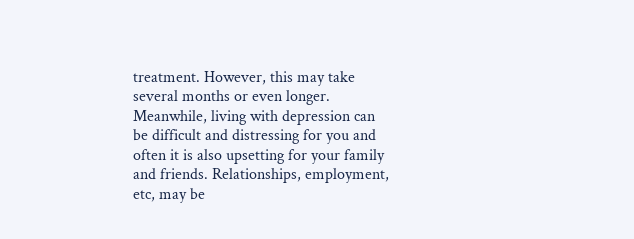treatment. However, this may take several months or even longer. Meanwhile, living with depression can be difficult and distressing for you and often it is also upsetting for your family and friends. Relationships, employment, etc, may be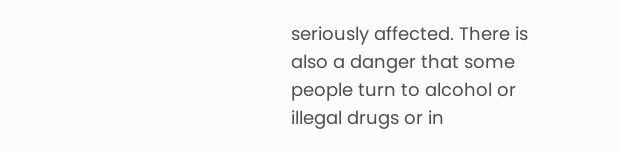seriously affected. There is also a danger that some people turn to alcohol or illegal drugs or in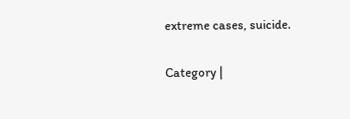extreme cases, suicide.

Category |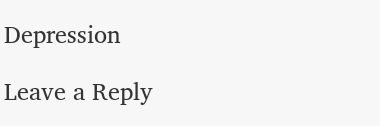Depression

Leave a Reply